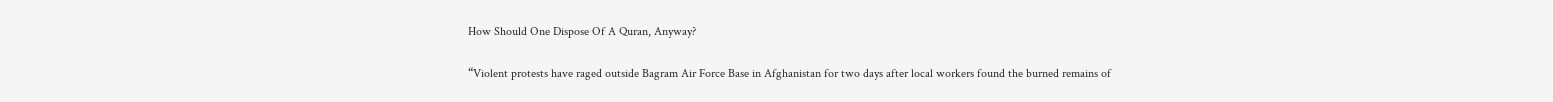How Should One Dispose Of A Quran, Anyway?

“Violent protests have raged outside Bagram Air Force Base in Afghanistan for two days after local workers found the burned remains of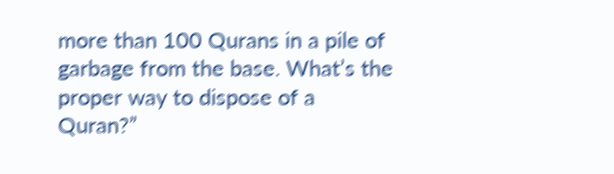more than 100 Qurans in a pile of garbage from the base. What’s the proper way to dispose of a Quran?”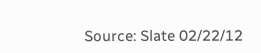Source: Slate 02/22/12